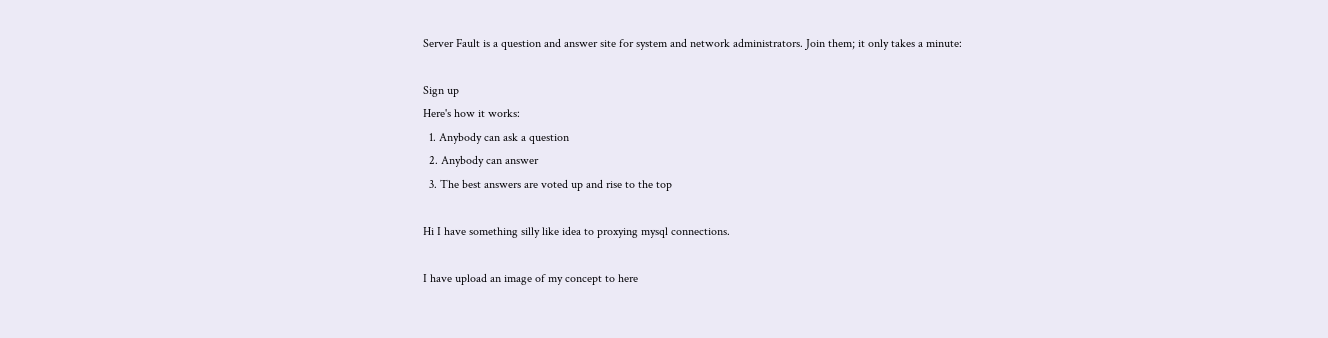Server Fault is a question and answer site for system and network administrators. Join them; it only takes a minute:

Sign up
Here's how it works:
  1. Anybody can ask a question
  2. Anybody can answer
  3. The best answers are voted up and rise to the top

Hi I have something silly like idea to proxying mysql connections.

I have upload an image of my concept to here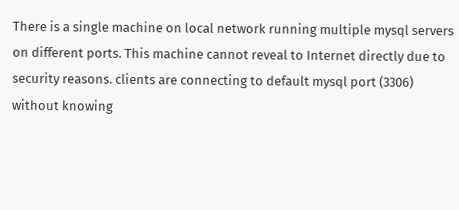There is a single machine on local network running multiple mysql servers on different ports. This machine cannot reveal to Internet directly due to security reasons. clients are connecting to default mysql port (3306) without knowing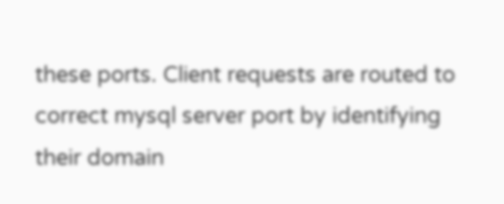these ports. Client requests are routed to correct mysql server port by identifying their domain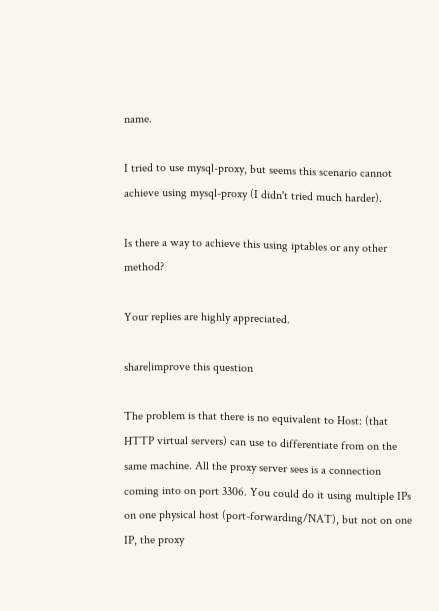name.

I tried to use mysql-proxy, but seems this scenario cannot achieve using mysql-proxy (I didn't tried much harder).

Is there a way to achieve this using iptables or any other method?

Your replies are highly appreciated.

share|improve this question

The problem is that there is no equivalent to Host: (that HTTP virtual servers) can use to differentiate from on the same machine. All the proxy server sees is a connection coming into on port 3306. You could do it using multiple IPs on one physical host (port-forwarding/NAT), but not on one IP, the proxy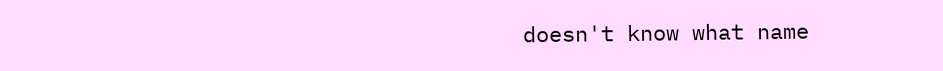doesn't know what name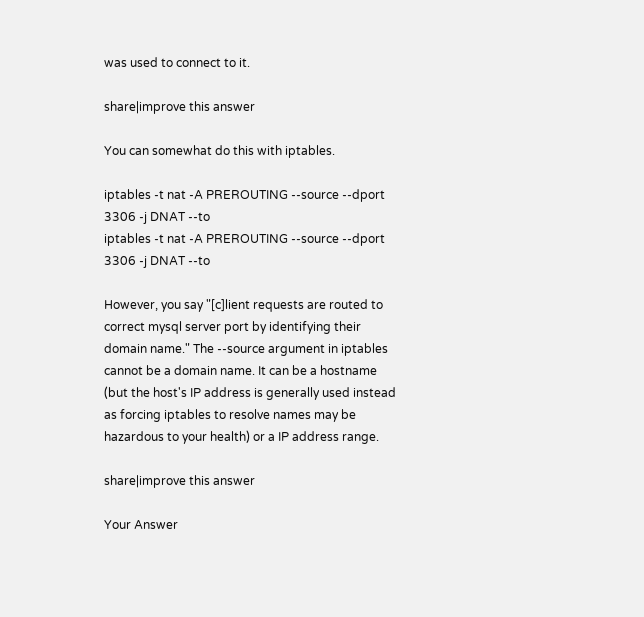was used to connect to it.

share|improve this answer

You can somewhat do this with iptables.

iptables -t nat -A PREROUTING --source --dport 3306 -j DNAT --to
iptables -t nat -A PREROUTING --source --dport 3306 -j DNAT --to

However, you say "[c]lient requests are routed to correct mysql server port by identifying their domain name." The --source argument in iptables cannot be a domain name. It can be a hostname (but the host's IP address is generally used instead as forcing iptables to resolve names may be hazardous to your health) or a IP address range.

share|improve this answer

Your Answer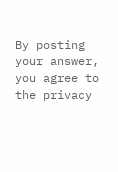By posting your answer, you agree to the privacy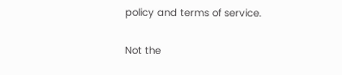policy and terms of service.

Not the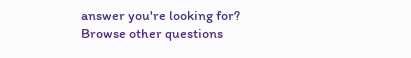answer you're looking for? Browse other questions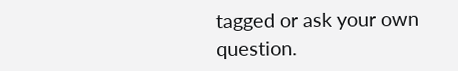tagged or ask your own question.